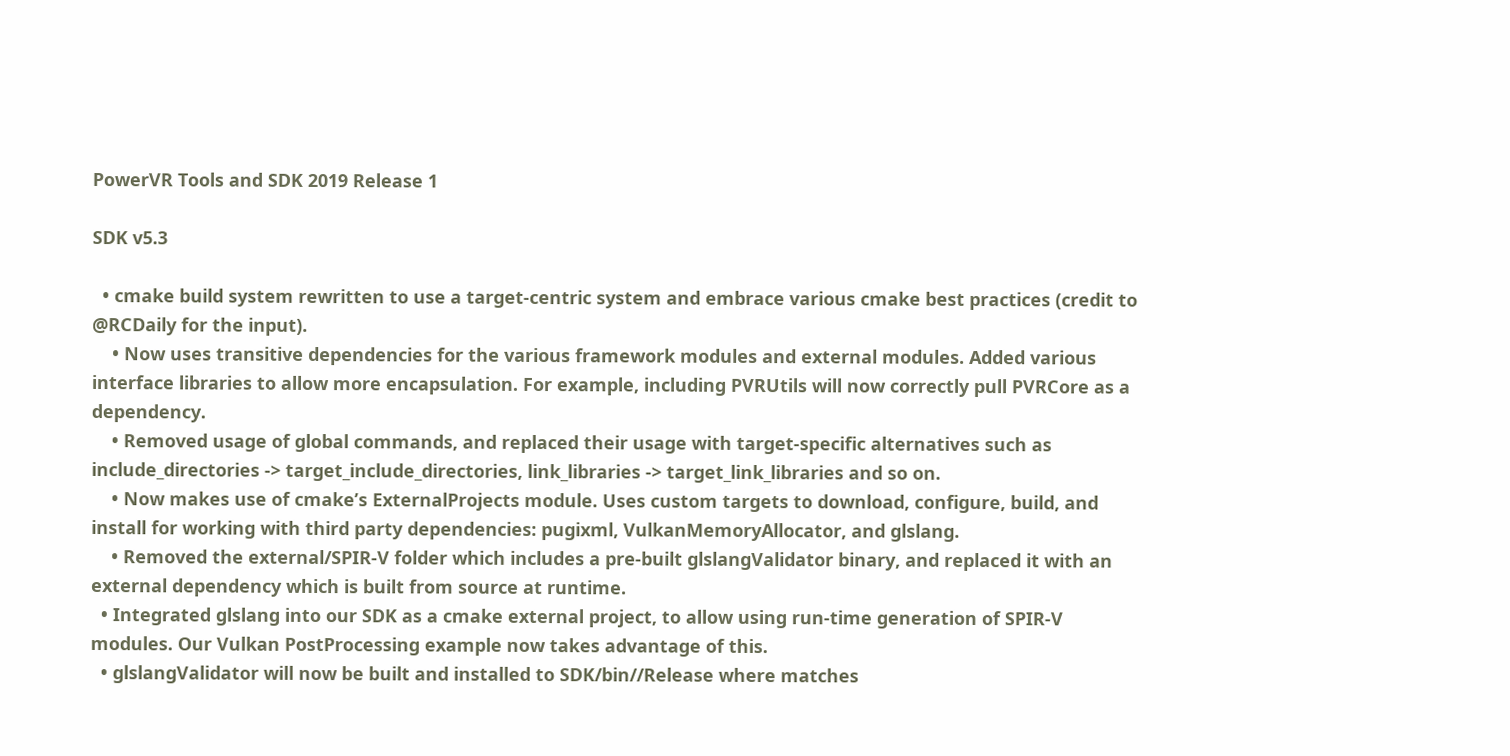PowerVR Tools and SDK 2019 Release 1

SDK v5.3

  • cmake build system rewritten to use a target-centric system and embrace various cmake best practices (credit to @RCDaily for the input).
    • Now uses transitive dependencies for the various framework modules and external modules. Added various interface libraries to allow more encapsulation. For example, including PVRUtils will now correctly pull PVRCore as a dependency.
    • Removed usage of global commands, and replaced their usage with target-specific alternatives such as include_directories -> target_include_directories, link_libraries -> target_link_libraries and so on.
    • Now makes use of cmake’s ExternalProjects module. Uses custom targets to download, configure, build, and install for working with third party dependencies: pugixml, VulkanMemoryAllocator, and glslang.
    • Removed the external/SPIR-V folder which includes a pre-built glslangValidator binary, and replaced it with an external dependency which is built from source at runtime.
  • Integrated glslang into our SDK as a cmake external project, to allow using run-time generation of SPIR-V modules. Our Vulkan PostProcessing example now takes advantage of this.
  • glslangValidator will now be built and installed to SDK/bin//Release where matches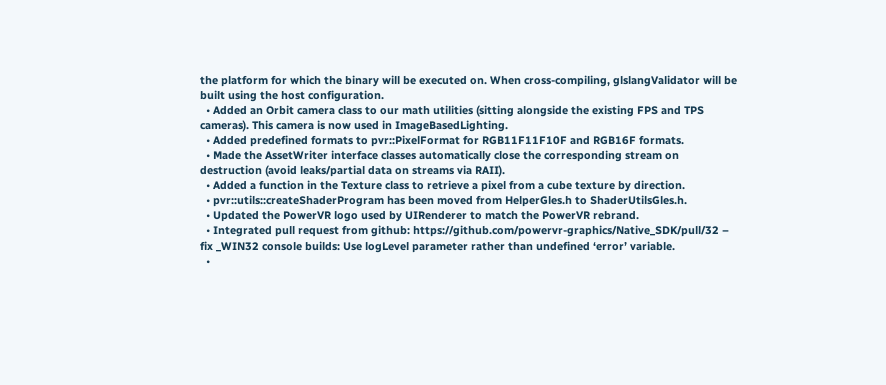the platform for which the binary will be executed on. When cross-compiling, glslangValidator will be built using the host configuration.
  • Added an Orbit camera class to our math utilities (sitting alongside the existing FPS and TPS cameras). This camera is now used in ImageBasedLighting.
  • Added predefined formats to pvr::PixelFormat for RGB11F11F10F and RGB16F formats.
  • Made the AssetWriter interface classes automatically close the corresponding stream on destruction (avoid leaks/partial data on streams via RAII).
  • Added a function in the Texture class to retrieve a pixel from a cube texture by direction.
  • pvr::utils::createShaderProgram has been moved from HelperGles.h to ShaderUtilsGles.h.
  • Updated the PowerVR logo used by UIRenderer to match the PowerVR rebrand.
  • Integrated pull request from github: https://github.com/powervr-graphics/Native_SDK/pull/32 – fix _WIN32 console builds: Use logLevel parameter rather than undefined ‘error’ variable.
  •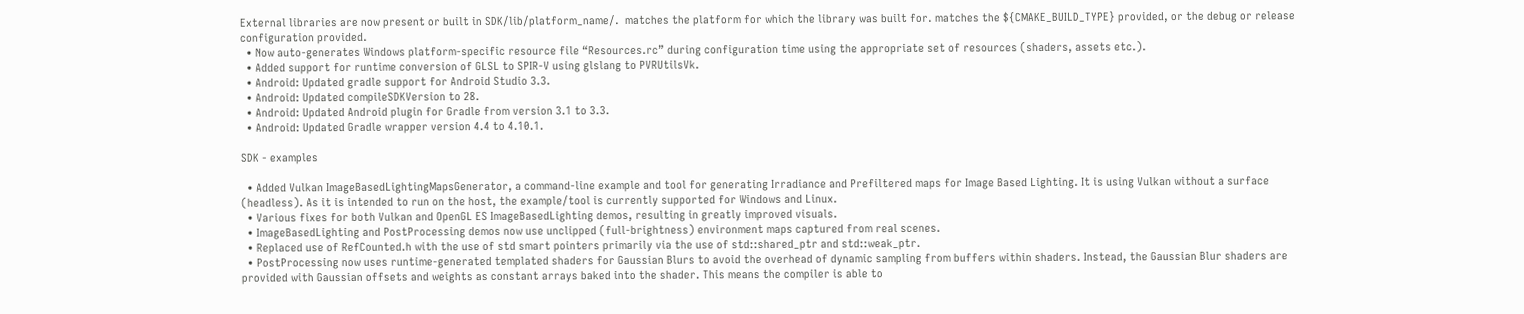External libraries are now present or built in SDK/lib/platform_name/.  matches the platform for which the library was built for. matches the ${CMAKE_BUILD_TYPE} provided, or the debug or release configuration provided.
  • Now auto-generates Windows platform-specific resource file “Resources.rc” during configuration time using the appropriate set of resources (shaders, assets etc.).
  • Added support for runtime conversion of GLSL to SPIR-V using glslang to PVRUtilsVk.
  • Android: Updated gradle support for Android Studio 3.3.
  • Android: Updated compileSDKVersion to 28.
  • Android: Updated Android plugin for Gradle from version 3.1 to 3.3.
  • Android: Updated Gradle wrapper version 4.4 to 4.10.1.

SDK - examples

  • Added Vulkan ImageBasedLightingMapsGenerator, a command-line example and tool for generating Irradiance and Prefiltered maps for Image Based Lighting. It is using Vulkan without a surface (headless). As it is intended to run on the host, the example/tool is currently supported for Windows and Linux.
  • Various fixes for both Vulkan and OpenGL ES ImageBasedLighting demos, resulting in greatly improved visuals.
  • ImageBasedLighting and PostProcessing demos now use unclipped (full-brightness) environment maps captured from real scenes.
  • Replaced use of RefCounted.h with the use of std smart pointers primarily via the use of std::shared_ptr and std::weak_ptr.
  • PostProcessing now uses runtime-generated templated shaders for Gaussian Blurs to avoid the overhead of dynamic sampling from buffers within shaders. Instead, the Gaussian Blur shaders are provided with Gaussian offsets and weights as constant arrays baked into the shader. This means the compiler is able to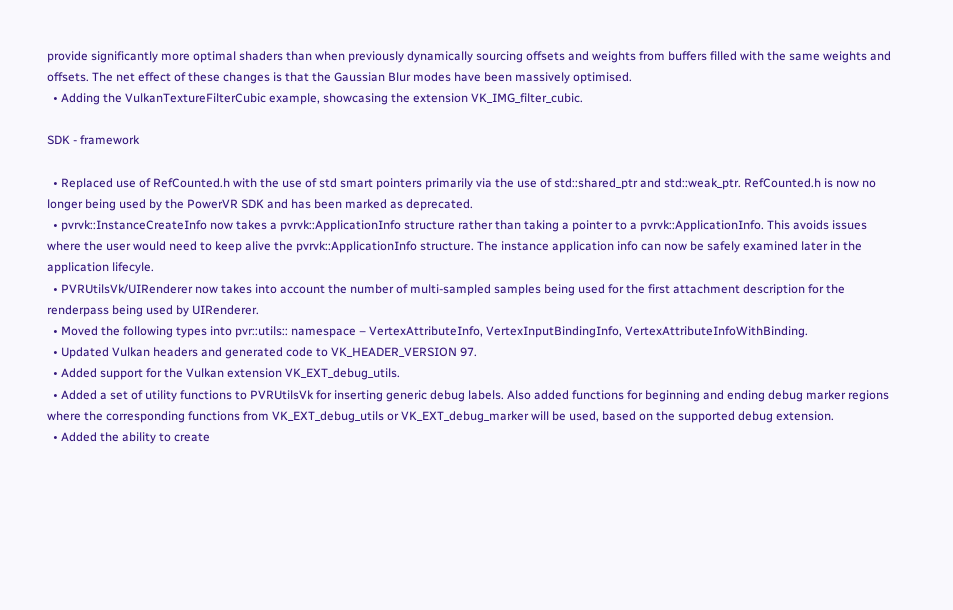provide significantly more optimal shaders than when previously dynamically sourcing offsets and weights from buffers filled with the same weights and offsets. The net effect of these changes is that the Gaussian Blur modes have been massively optimised.
  • Adding the VulkanTextureFilterCubic example, showcasing the extension VK_IMG_filter_cubic.

SDK - framework

  • Replaced use of RefCounted.h with the use of std smart pointers primarily via the use of std::shared_ptr and std::weak_ptr. RefCounted.h is now no longer being used by the PowerVR SDK and has been marked as deprecated.
  • pvrvk::InstanceCreateInfo now takes a pvrvk::ApplicationInfo structure rather than taking a pointer to a pvrvk::ApplicationInfo. This avoids issues where the user would need to keep alive the pvrvk::ApplicationInfo structure. The instance application info can now be safely examined later in the application lifecyle.
  • PVRUtilsVk/UIRenderer now takes into account the number of multi-sampled samples being used for the first attachment description for the renderpass being used by UIRenderer.
  • Moved the following types into pvr::utils:: namespace – VertexAttributeInfo, VertexInputBindingInfo, VertexAttributeInfoWithBinding.
  • Updated Vulkan headers and generated code to VK_HEADER_VERSION 97.
  • Added support for the Vulkan extension VK_EXT_debug_utils.
  • Added a set of utility functions to PVRUtilsVk for inserting generic debug labels. Also added functions for beginning and ending debug marker regions where the corresponding functions from VK_EXT_debug_utils or VK_EXT_debug_marker will be used, based on the supported debug extension.
  • Added the ability to create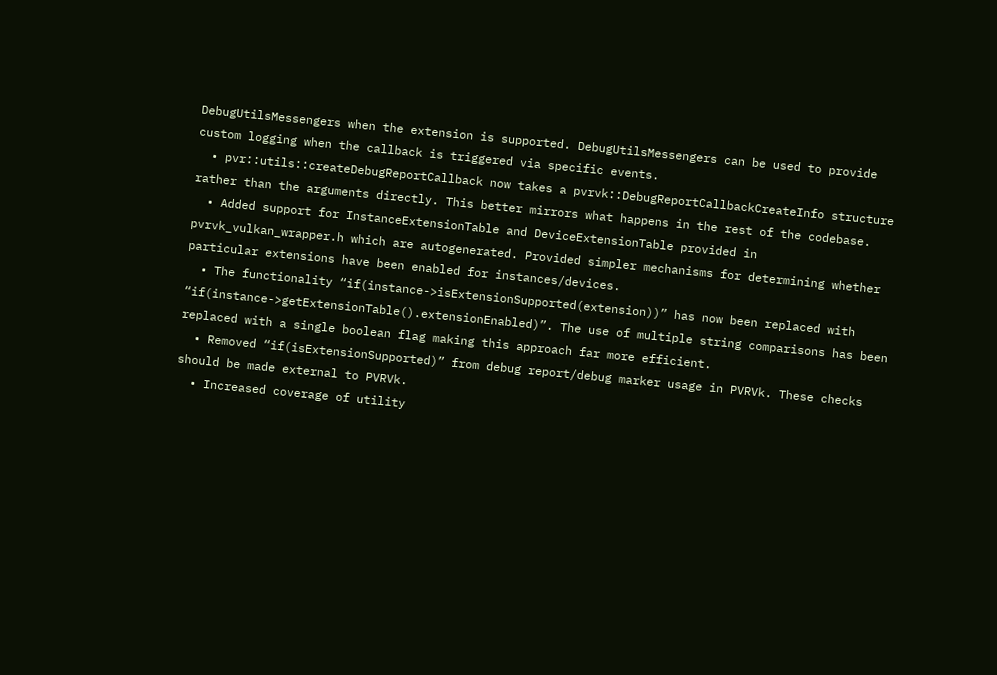DebugUtilsMessengers when the extension is supported. DebugUtilsMessengers can be used to provide custom logging when the callback is triggered via specific events.
  • pvr::utils::createDebugReportCallback now takes a pvrvk::DebugReportCallbackCreateInfo structure rather than the arguments directly. This better mirrors what happens in the rest of the codebase.
  • Added support for InstanceExtensionTable and DeviceExtensionTable provided in pvrvk_vulkan_wrapper.h which are autogenerated. Provided simpler mechanisms for determining whether particular extensions have been enabled for instances/devices.
  • The functionality “if(instance->isExtensionSupported(extension))” has now been replaced with “if(instance->getExtensionTable().extensionEnabled)”. The use of multiple string comparisons has been replaced with a single boolean flag making this approach far more efficient.
  • Removed “if(isExtensionSupported)” from debug report/debug marker usage in PVRVk. These checks should be made external to PVRVk.
  • Increased coverage of utility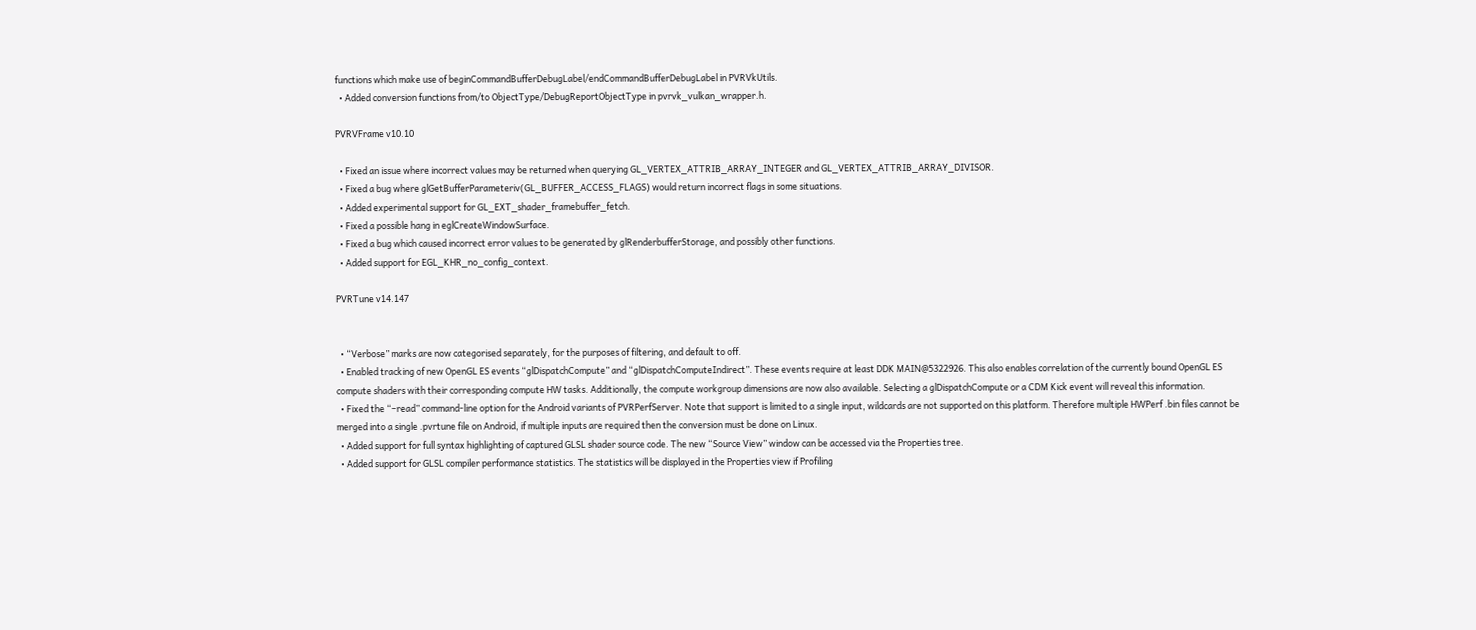functions which make use of beginCommandBufferDebugLabel/endCommandBufferDebugLabel in PVRVkUtils.
  • Added conversion functions from/to ObjectType/DebugReportObjectType in pvrvk_vulkan_wrapper.h.

PVRVFrame v10.10

  • Fixed an issue where incorrect values may be returned when querying GL_VERTEX_ATTRIB_ARRAY_INTEGER and GL_VERTEX_ATTRIB_ARRAY_DIVISOR.
  • Fixed a bug where glGetBufferParameteriv(GL_BUFFER_ACCESS_FLAGS) would return incorrect flags in some situations.
  • Added experimental support for GL_EXT_shader_framebuffer_fetch.
  • Fixed a possible hang in eglCreateWindowSurface.
  • Fixed a bug which caused incorrect error values to be generated by glRenderbufferStorage, and possibly other functions.
  • Added support for EGL_KHR_no_config_context.

PVRTune v14.147


  • “Verbose” marks are now categorised separately, for the purposes of filtering, and default to off.
  • Enabled tracking of new OpenGL ES events “glDispatchCompute” and “glDispatchComputeIndirect”. These events require at least DDK MAIN@5322926. This also enables correlation of the currently bound OpenGL ES compute shaders with their corresponding compute HW tasks. Additionally, the compute workgroup dimensions are now also available. Selecting a glDispatchCompute or a CDM Kick event will reveal this information.
  • Fixed the “–read” command-line option for the Android variants of PVRPerfServer. Note that support is limited to a single input, wildcards are not supported on this platform. Therefore multiple HWPerf .bin files cannot be merged into a single .pvrtune file on Android, if multiple inputs are required then the conversion must be done on Linux.
  • Added support for full syntax highlighting of captured GLSL shader source code. The new “Source View” window can be accessed via the Properties tree.
  • Added support for GLSL compiler performance statistics. The statistics will be displayed in the Properties view if Profiling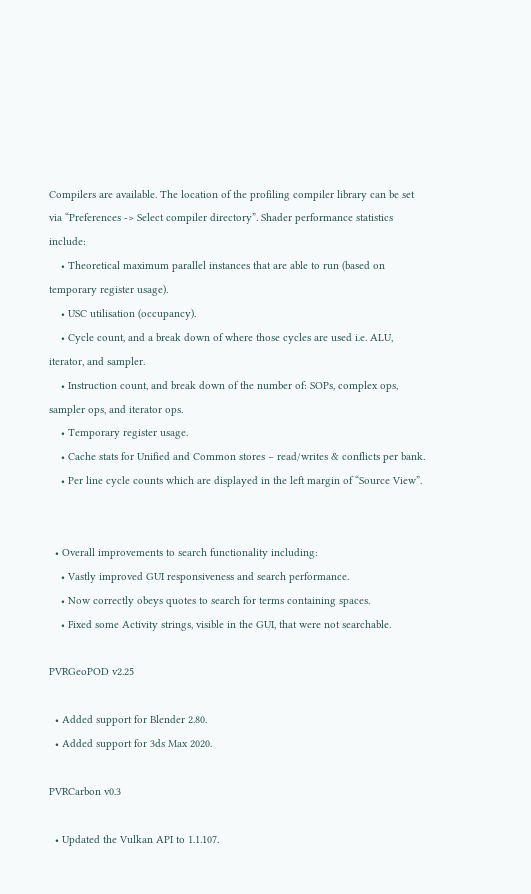Compilers are available. The location of the profiling compiler library can be set via “Preferences -> Select compiler directory”. Shader performance statistics include:
    • Theoretical maximum parallel instances that are able to run (based on temporary register usage).
    • USC utilisation (occupancy).
    • Cycle count, and a break down of where those cycles are used i.e. ALU, iterator, and sampler.
    • Instruction count, and break down of the number of: SOPs, complex ops, sampler ops, and iterator ops.
    • Temporary register usage.
    • Cache stats for Unified and Common stores – read/writes & conflicts per bank.
    • Per line cycle counts which are displayed in the left margin of “Source View”.


  • Overall improvements to search functionality including:
    • Vastly improved GUI responsiveness and search performance.
    • Now correctly obeys quotes to search for terms containing spaces.
    • Fixed some Activity strings, visible in the GUI, that were not searchable.

PVRGeoPOD v2.25

  • Added support for Blender 2.80.
  • Added support for 3ds Max 2020.

PVRCarbon v0.3

  • Updated the Vulkan API to 1.1.107.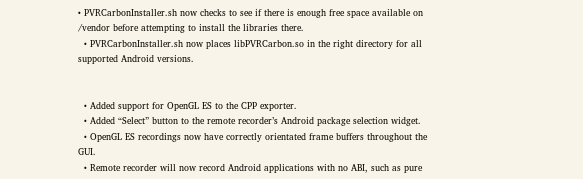• PVRCarbonInstaller.sh now checks to see if there is enough free space available on /vendor before attempting to install the libraries there.
  • PVRCarbonInstaller.sh now places libPVRCarbon.so in the right directory for all supported Android versions.


  • Added support for OpenGL ES to the CPP exporter.
  • Added “Select” button to the remote recorder’s Android package selection widget.
  • OpenGL ES recordings now have correctly orientated frame buffers throughout the GUI.
  • Remote recorder will now record Android applications with no ABI, such as pure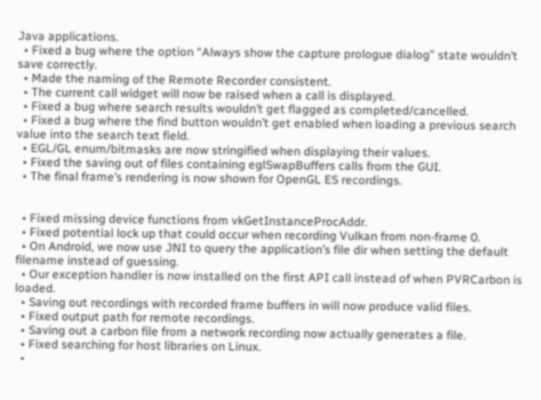Java applications.
  • Fixed a bug where the option “Always show the capture prologue dialog” state wouldn’t save correctly.
  • Made the naming of the Remote Recorder consistent.
  • The current call widget will now be raised when a call is displayed.
  • Fixed a bug where search results wouldn’t get flagged as completed/cancelled.
  • Fixed a bug where the find button wouldn’t get enabled when loading a previous search value into the search text field.
  • EGL/GL enum/bitmasks are now stringified when displaying their values.
  • Fixed the saving out of files containing eglSwapBuffers calls from the GUI.
  • The final frame’s rendering is now shown for OpenGL ES recordings.


  • Fixed missing device functions from vkGetInstanceProcAddr.
  • Fixed potential lock up that could occur when recording Vulkan from non-frame 0.
  • On Android, we now use JNI to query the application’s file dir when setting the default filename instead of guessing.
  • Our exception handler is now installed on the first API call instead of when PVRCarbon is loaded.
  • Saving out recordings with recorded frame buffers in will now produce valid files.
  • Fixed output path for remote recordings.
  • Saving out a carbon file from a network recording now actually generates a file.
  • Fixed searching for host libraries on Linux.
  •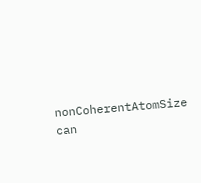nonCoherentAtomSize can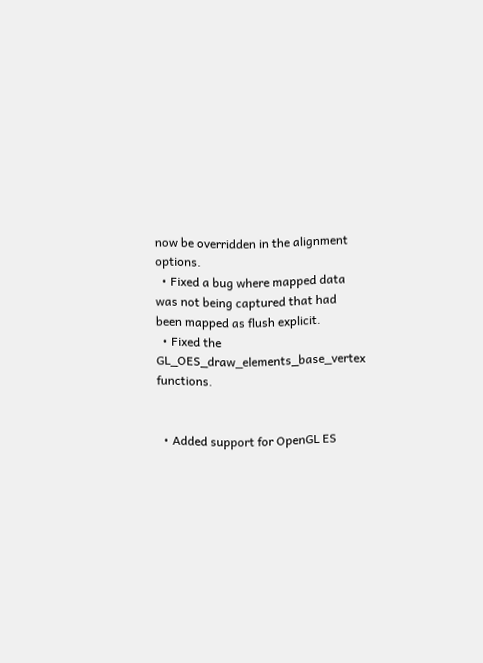now be overridden in the alignment options.
  • Fixed a bug where mapped data was not being captured that had been mapped as flush explicit.
  • Fixed the GL_OES_draw_elements_base_vertex functions.


  • Added support for OpenGL ES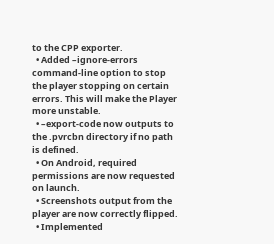to the CPP exporter.
  • Added –ignore-errors command-line option to stop the player stopping on certain errors. This will make the Player more unstable.
  • –export-code now outputs to the .pvrcbn directory if no path is defined.
  • On Android, required permissions are now requested on launch.
  • Screenshots output from the player are now correctly flipped.
  • Implemented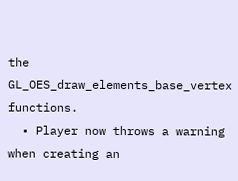the GL_OES_draw_elements_base_vertex functions.
  • Player now throws a warning when creating an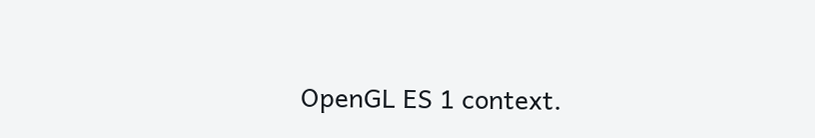OpenGL ES 1 context.